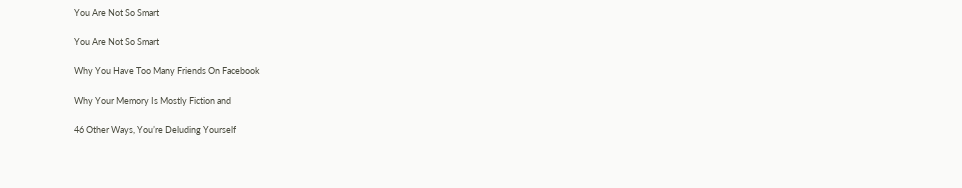You Are Not So Smart

You Are Not So Smart

Why You Have Too Many Friends On Facebook

Why Your Memory Is Mostly Fiction and

46 Other Ways, You’re Deluding Yourself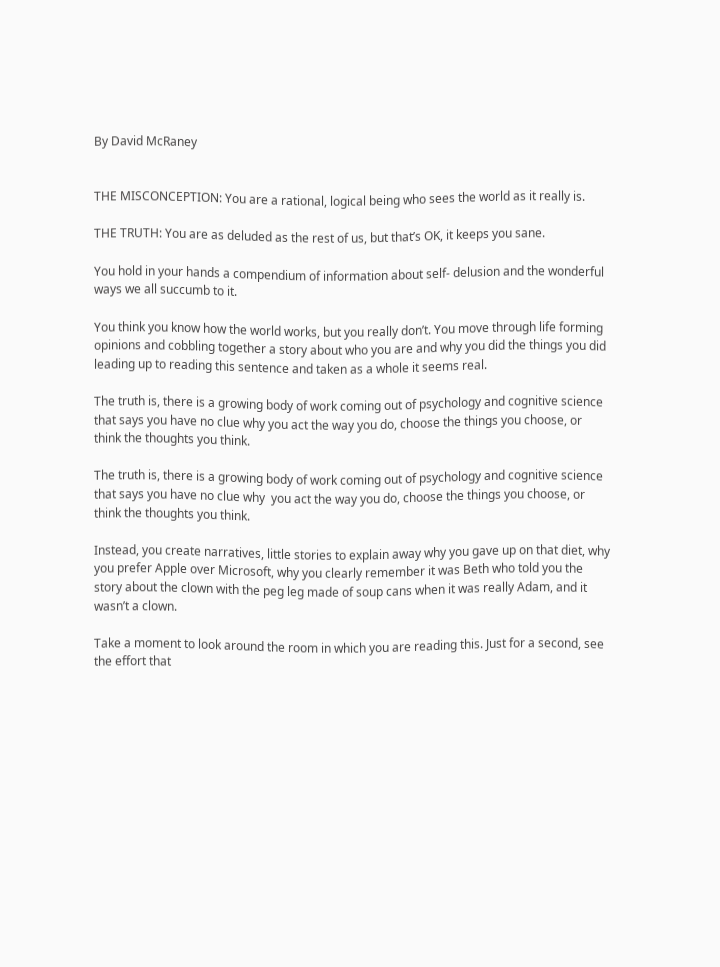By David McRaney


THE MISCONCEPTION: You are a rational, logical being who sees the world as it really is.

THE TRUTH: You are as deluded as the rest of us, but that’s OK, it keeps you sane.

You hold in your hands a compendium of information about self- delusion and the wonderful ways we all succumb to it.

You think you know how the world works, but you really don’t. You move through life forming opinions and cobbling together a story about who you are and why you did the things you did leading up to reading this sentence and taken as a whole it seems real.

The truth is, there is a growing body of work coming out of psychology and cognitive science that says you have no clue why you act the way you do, choose the things you choose, or think the thoughts you think.

The truth is, there is a growing body of work coming out of psychology and cognitive science that says you have no clue why  you act the way you do, choose the things you choose, or think the thoughts you think.

Instead, you create narratives, little stories to explain away why you gave up on that diet, why you prefer Apple over Microsoft, why you clearly remember it was Beth who told you the story about the clown with the peg leg made of soup cans when it was really Adam, and it wasn’t a clown.

Take a moment to look around the room in which you are reading this. Just for a second, see the effort that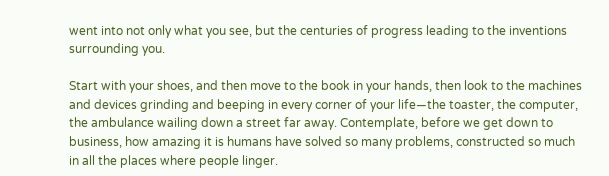went into not only what you see, but the centuries of progress leading to the inventions surrounding you.

Start with your shoes, and then move to the book in your hands, then look to the machines and devices grinding and beeping in every corner of your life—the toaster, the computer, the ambulance wailing down a street far away. Contemplate, before we get down to business, how amazing it is humans have solved so many problems, constructed so much in all the places where people linger.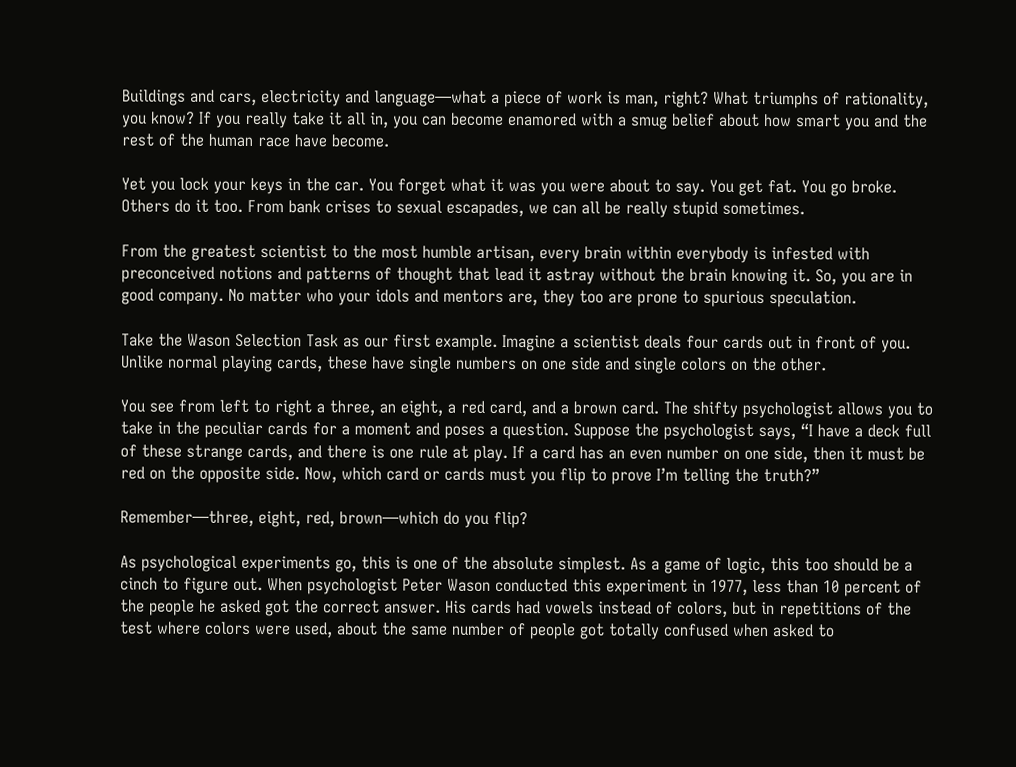Buildings and cars, electricity and language—what a piece of work is man, right? What triumphs of rationality, you know? If you really take it all in, you can become enamored with a smug belief about how smart you and the rest of the human race have become.

Yet you lock your keys in the car. You forget what it was you were about to say. You get fat. You go broke. Others do it too. From bank crises to sexual escapades, we can all be really stupid sometimes.

From the greatest scientist to the most humble artisan, every brain within everybody is infested with preconceived notions and patterns of thought that lead it astray without the brain knowing it. So, you are in good company. No matter who your idols and mentors are, they too are prone to spurious speculation.

Take the Wason Selection Task as our first example. Imagine a scientist deals four cards out in front of you. Unlike normal playing cards, these have single numbers on one side and single colors on the other.

You see from left to right a three, an eight, a red card, and a brown card. The shifty psychologist allows you to take in the peculiar cards for a moment and poses a question. Suppose the psychologist says, “I have a deck full of these strange cards, and there is one rule at play. If a card has an even number on one side, then it must be red on the opposite side. Now, which card or cards must you flip to prove I’m telling the truth?”

Remember—three, eight, red, brown—which do you flip?

As psychological experiments go, this is one of the absolute simplest. As a game of logic, this too should be a cinch to figure out. When psychologist Peter Wason conducted this experiment in 1977, less than 10 percent of the people he asked got the correct answer. His cards had vowels instead of colors, but in repetitions of the test where colors were used, about the same number of people got totally confused when asked to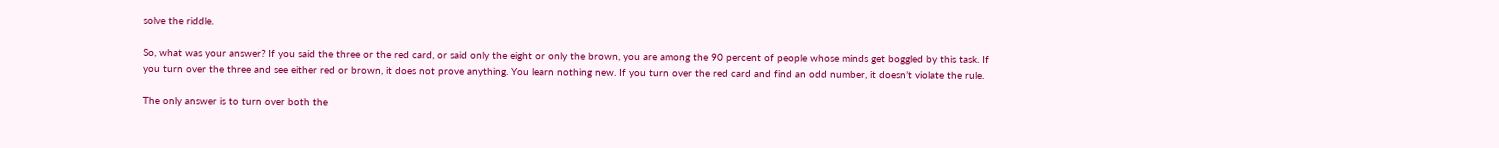solve the riddle.

So, what was your answer? If you said the three or the red card, or said only the eight or only the brown, you are among the 90 percent of people whose minds get boggled by this task. If you turn over the three and see either red or brown, it does not prove anything. You learn nothing new. If you turn over the red card and find an odd number, it doesn’t violate the rule.

The only answer is to turn over both the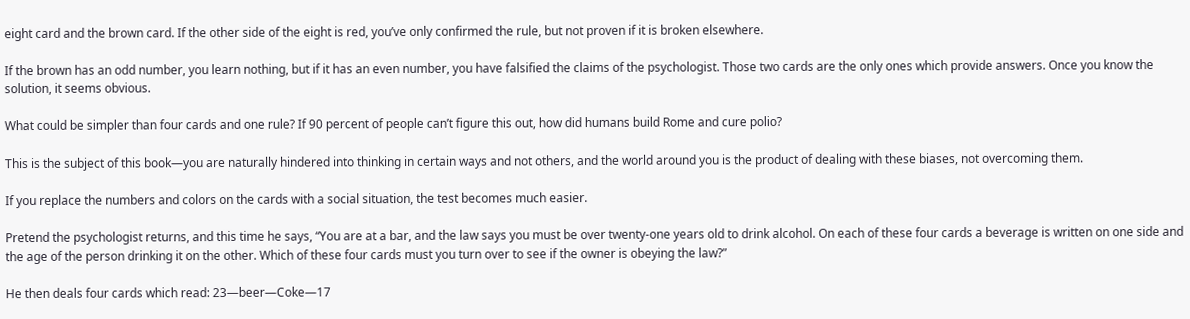eight card and the brown card. If the other side of the eight is red, you’ve only confirmed the rule, but not proven if it is broken elsewhere.

If the brown has an odd number, you learn nothing, but if it has an even number, you have falsified the claims of the psychologist. Those two cards are the only ones which provide answers. Once you know the solution, it seems obvious.

What could be simpler than four cards and one rule? If 90 percent of people can’t figure this out, how did humans build Rome and cure polio?

This is the subject of this book—you are naturally hindered into thinking in certain ways and not others, and the world around you is the product of dealing with these biases, not overcoming them.

If you replace the numbers and colors on the cards with a social situation, the test becomes much easier.

Pretend the psychologist returns, and this time he says, “You are at a bar, and the law says you must be over twenty-one years old to drink alcohol. On each of these four cards a beverage is written on one side and the age of the person drinking it on the other. Which of these four cards must you turn over to see if the owner is obeying the law?”

He then deals four cards which read: 23—beer—Coke—17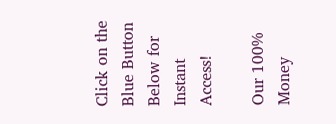Click on the Blue Button Below for Instant Access!

Our 100% Money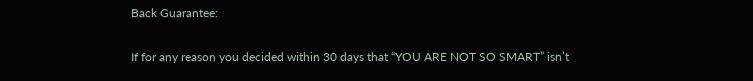Back Guarantee:

If for any reason you decided within 30 days that “YOU ARE NOT SO SMART” isn’t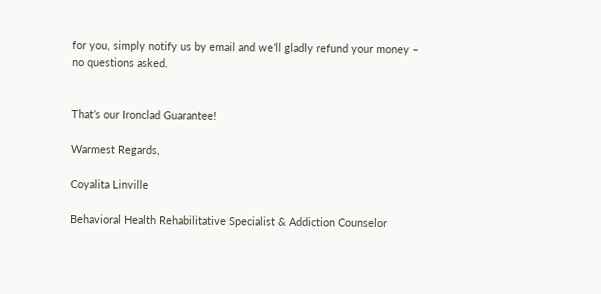for you, simply notify us by email and we’ll gladly refund your money – no questions asked.


That’s our Ironclad Guarantee!

Warmest Regards,

Coyalita Linville

Behavioral Health Rehabilitative Specialist & Addiction Counselor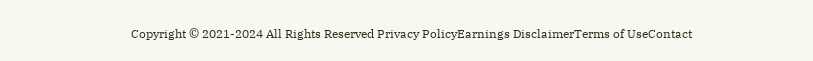Copyright © 2021-2024 All Rights Reserved Privacy PolicyEarnings DisclaimerTerms of UseContact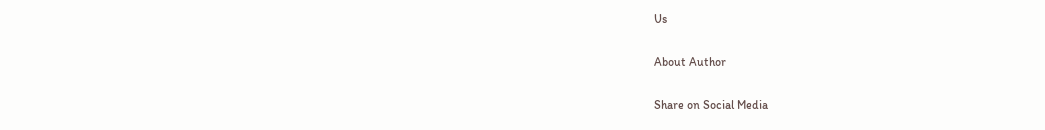Us

About Author

Share on Social Media